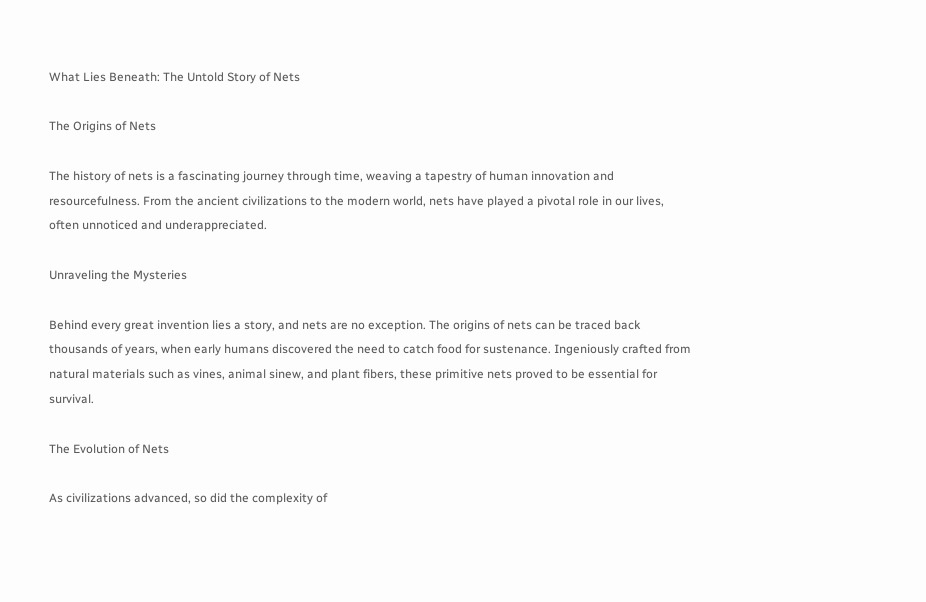What Lies Beneath: The Untold Story of Nets

The Origins of Nets

The history of nets is a fascinating journey through time, weaving a tapestry of human innovation and resourcefulness. From the ancient civilizations to the modern world, nets have played a pivotal role in our lives, often unnoticed and underappreciated.

Unraveling the Mysteries

Behind every great invention lies a story, and nets are no exception. The origins of nets can be traced back thousands of years, when early humans discovered the need to catch food for sustenance. Ingeniously crafted from natural materials such as vines, animal sinew, and plant fibers, these primitive nets proved to be essential for survival.

The Evolution of Nets

As civilizations advanced, so did the complexity of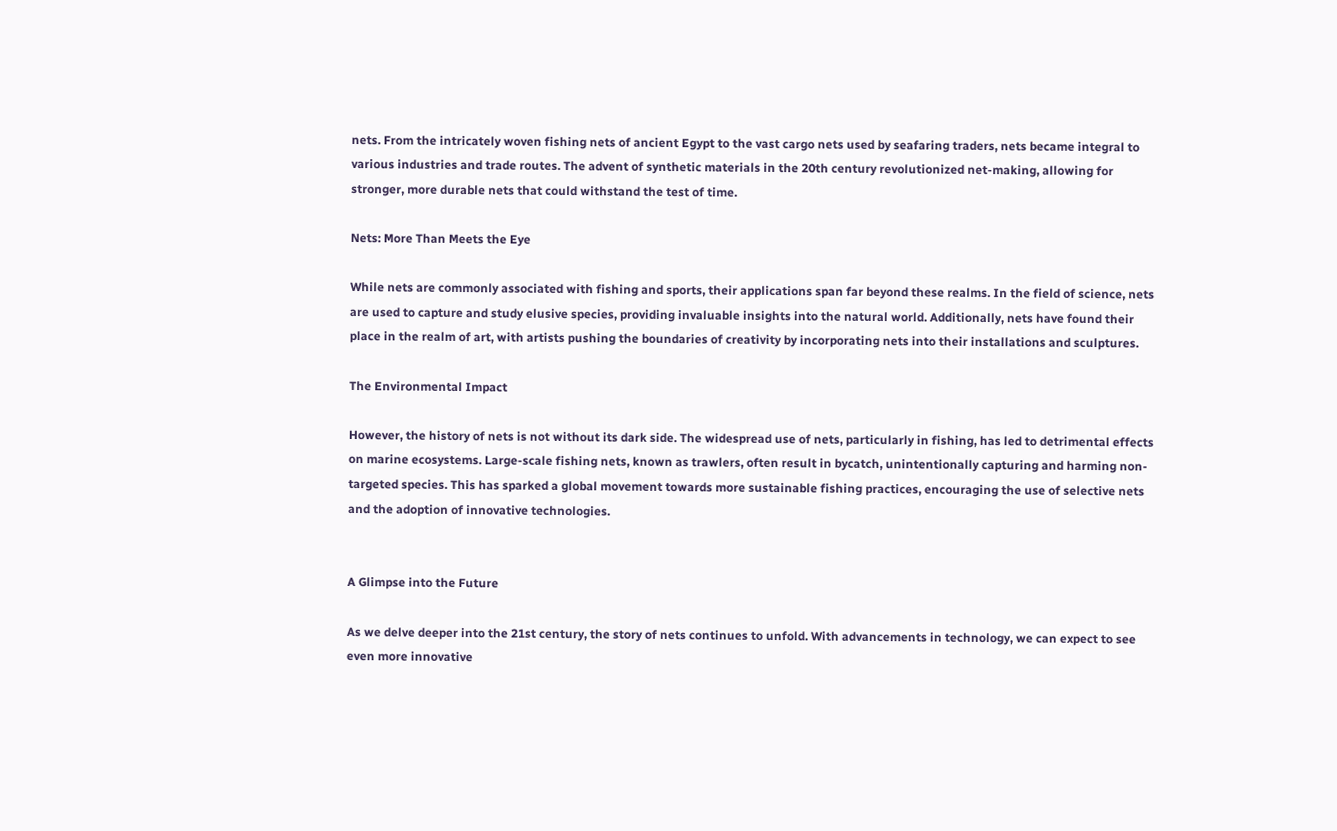nets. From the intricately woven fishing nets of ancient Egypt to the vast cargo nets used by seafaring traders, nets became integral to various industries and trade routes. The advent of synthetic materials in the 20th century revolutionized net-making, allowing for stronger, more durable nets that could withstand the test of time.

Nets: More Than Meets the Eye

While nets are commonly associated with fishing and sports, their applications span far beyond these realms. In the field of science, nets are used to capture and study elusive species, providing invaluable insights into the natural world. Additionally, nets have found their place in the realm of art, with artists pushing the boundaries of creativity by incorporating nets into their installations and sculptures.

The Environmental Impact

However, the history of nets is not without its dark side. The widespread use of nets, particularly in fishing, has led to detrimental effects on marine ecosystems. Large-scale fishing nets, known as trawlers, often result in bycatch, unintentionally capturing and harming non-targeted species. This has sparked a global movement towards more sustainable fishing practices, encouraging the use of selective nets and the adoption of innovative technologies.


A Glimpse into the Future

As we delve deeper into the 21st century, the story of nets continues to unfold. With advancements in technology, we can expect to see even more innovative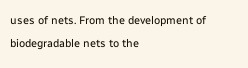uses of nets. From the development of biodegradable nets to the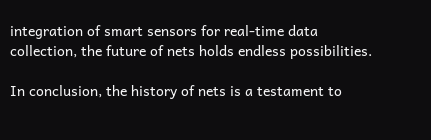integration of smart sensors for real-time data collection, the future of nets holds endless possibilities.

In conclusion, the history of nets is a testament to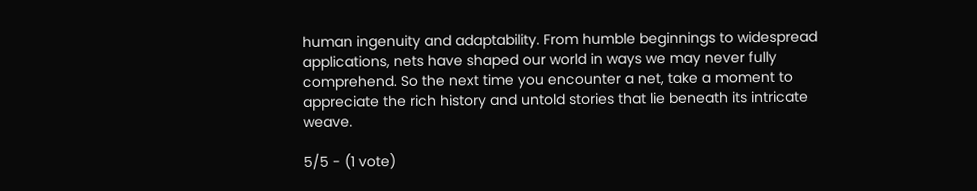human ingenuity and adaptability. From humble beginnings to widespread applications, nets have shaped our world in ways we may never fully comprehend. So the next time you encounter a net, take a moment to appreciate the rich history and untold stories that lie beneath its intricate weave.

5/5 - (1 vote)